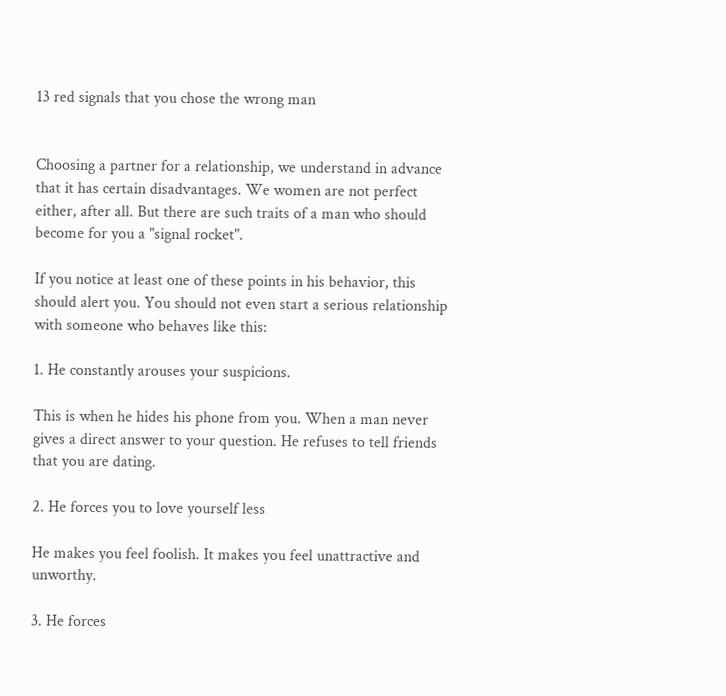13 red signals that you chose the wrong man


Choosing a partner for a relationship, we understand in advance that it has certain disadvantages. We women are not perfect either, after all. But there are such traits of a man who should become for you a "signal rocket".

If you notice at least one of these points in his behavior, this should alert you. You should not even start a serious relationship with someone who behaves like this:

1. He constantly arouses your suspicions.

This is when he hides his phone from you. When a man never gives a direct answer to your question. He refuses to tell friends that you are dating.

2. He forces you to love yourself less

He makes you feel foolish. It makes you feel unattractive and unworthy.

3. He forces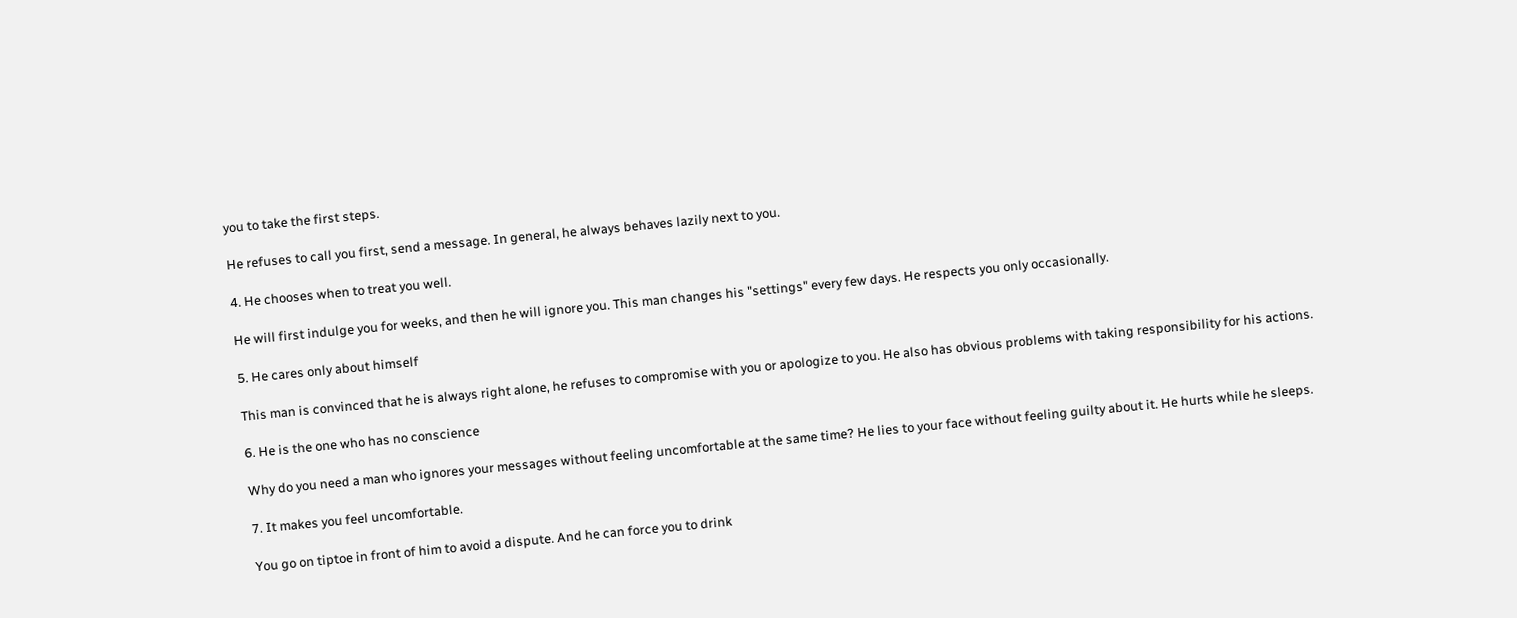you to take the first steps.

He refuses to call you first, send a message. In general, he always behaves lazily next to you.

4. He chooses when to treat you well.

He will first indulge you for weeks, and then he will ignore you. This man changes his "settings" every few days. He respects you only occasionally.

5. He cares only about himself

This man is convinced that he is always right alone, he refuses to compromise with you or apologize to you. He also has obvious problems with taking responsibility for his actions.

6. He is the one who has no conscience

Why do you need a man who ignores your messages without feeling uncomfortable at the same time? He lies to your face without feeling guilty about it. He hurts while he sleeps.

7. It makes you feel uncomfortable.

You go on tiptoe in front of him to avoid a dispute. And he can force you to drink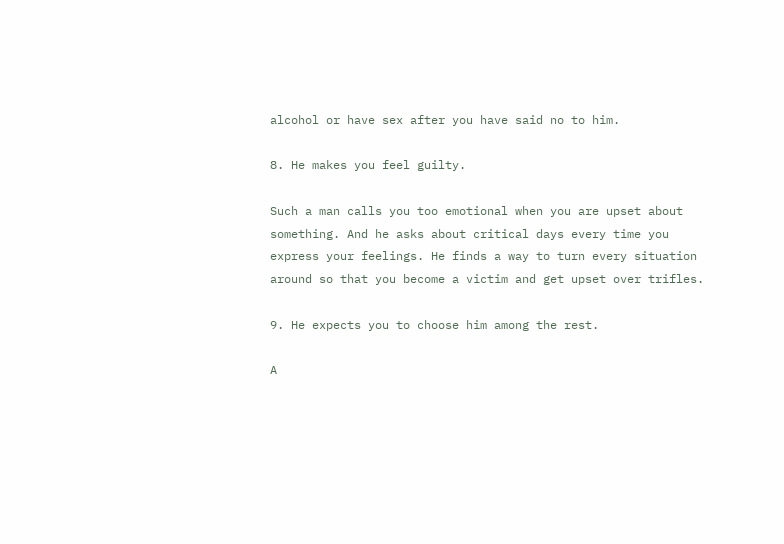alcohol or have sex after you have said no to him.

8. He makes you feel guilty.

Such a man calls you too emotional when you are upset about something. And he asks about critical days every time you express your feelings. He finds a way to turn every situation around so that you become a victim and get upset over trifles.

9. He expects you to choose him among the rest.

A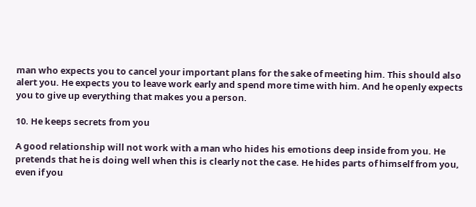man who expects you to cancel your important plans for the sake of meeting him. This should also alert you. He expects you to leave work early and spend more time with him. And he openly expects you to give up everything that makes you a person.

10. He keeps secrets from you

A good relationship will not work with a man who hides his emotions deep inside from you. He pretends that he is doing well when this is clearly not the case. He hides parts of himself from you, even if you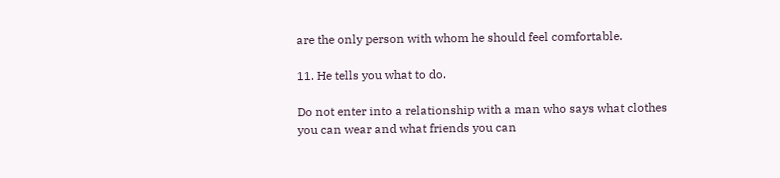are the only person with whom he should feel comfortable.

11. He tells you what to do.

Do not enter into a relationship with a man who says what clothes you can wear and what friends you can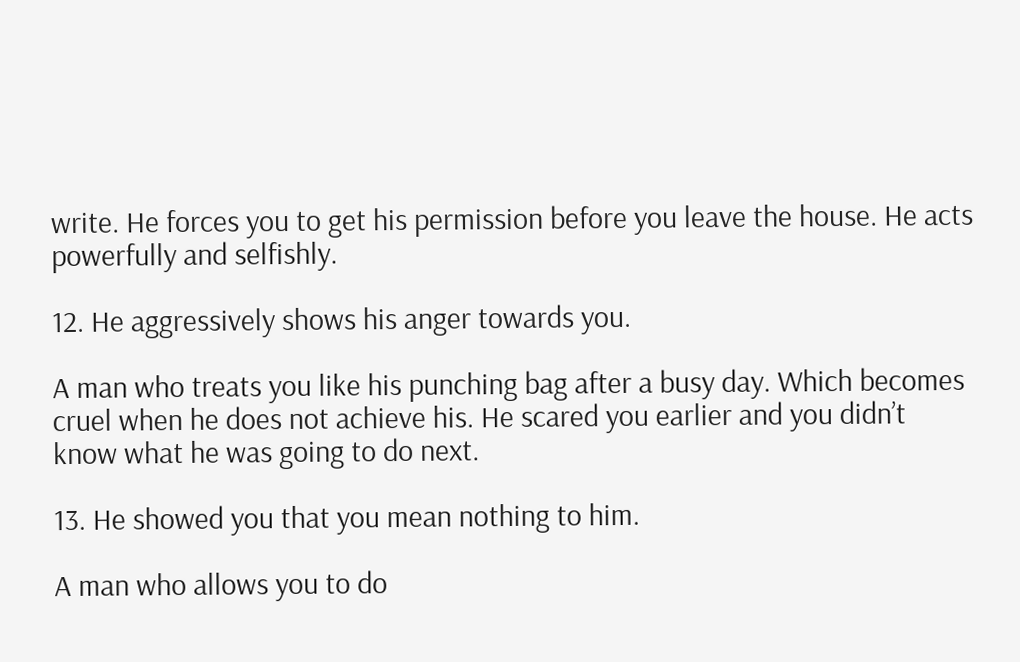write. He forces you to get his permission before you leave the house. He acts powerfully and selfishly.

12. He aggressively shows his anger towards you.

A man who treats you like his punching bag after a busy day. Which becomes cruel when he does not achieve his. He scared you earlier and you didn’t know what he was going to do next.

13. He showed you that you mean nothing to him.

A man who allows you to do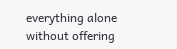everything alone without offering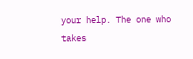your help. The one who takes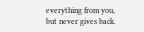everything from you, but never gives back.